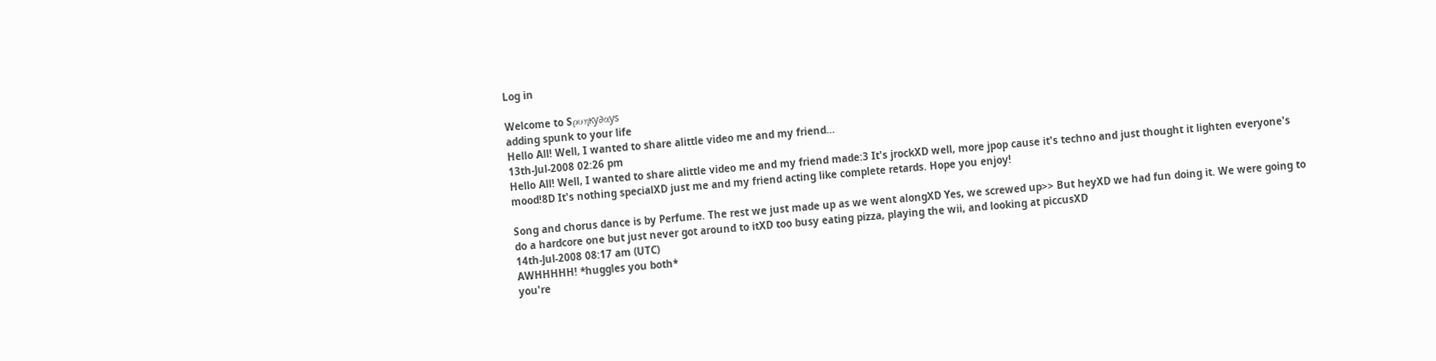Log in

Welcome to Sρυηку∂αуѕ
adding spunk to your life
Hello All! Well, I wanted to share alittle video me and my friend…
13th-Jul-2008 02:26 pm
Hello All! Well, I wanted to share alittle video me and my friend made:3 It's jrockXD well, more jpop cause it's techno and just thought it lighten everyone's mood!8D It's nothing specialXD just me and my friend acting like complete retards. Hope you enjoy!

Song and chorus dance is by Perfume. The rest we just made up as we went alongXD Yes, we screwed up>> But heyXD we had fun doing it. We were going to do a hardcore one but just never got around to itXD too busy eating pizza, playing the wii, and looking at piccusXD
14th-Jul-2008 08:17 am (UTC)
AWHHHHH! *huggles you both*
you're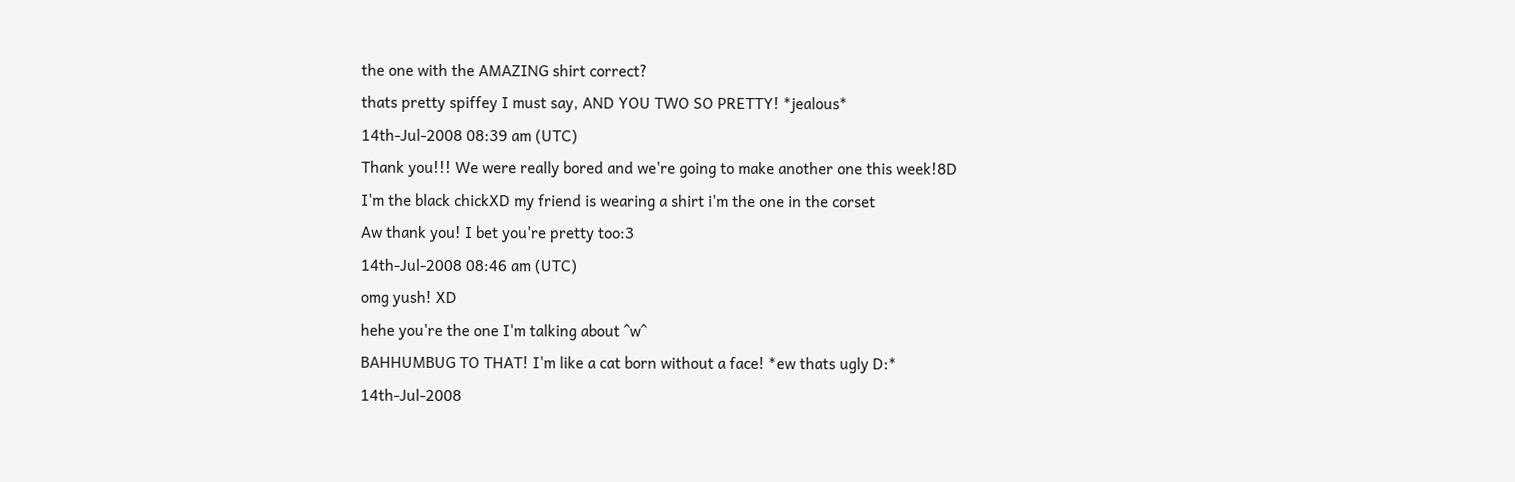the one with the AMAZING shirt correct?
thats pretty spiffey I must say, AND YOU TWO SO PRETTY! *jealous*
14th-Jul-2008 08:39 am (UTC)
Thank you!!! We were really bored and we're going to make another one this week!8D
I'm the black chickXD my friend is wearing a shirt i'm the one in the corset
Aw thank you! I bet you're pretty too:3
14th-Jul-2008 08:46 am (UTC)
omg yush! XD
hehe you're the one I'm talking about ^w^
BAHHUMBUG TO THAT! I'm like a cat born without a face! *ew thats ugly D:*
14th-Jul-2008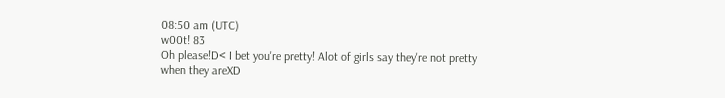08:50 am (UTC)
w00t! 83
Oh please!D< I bet you're pretty! Alot of girls say they're not pretty when they areXD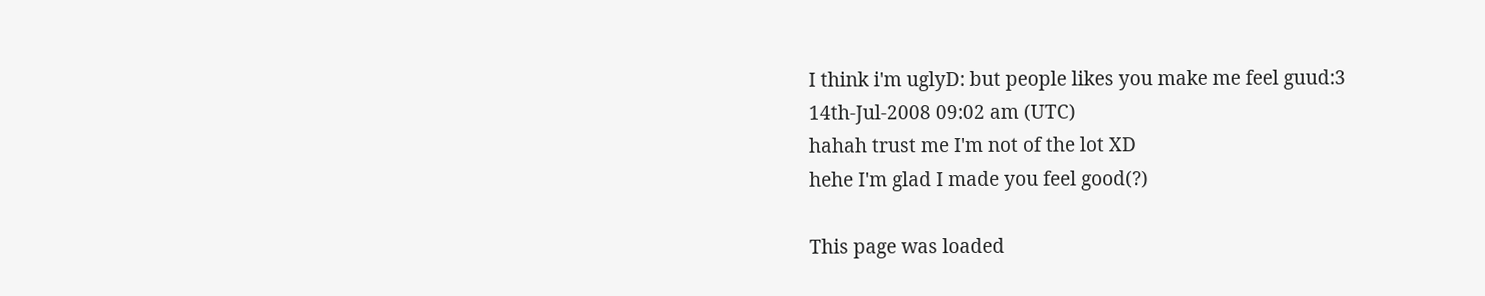I think i'm uglyD: but people likes you make me feel guud:3
14th-Jul-2008 09:02 am (UTC)
hahah trust me I'm not of the lot XD
hehe I'm glad I made you feel good(?)

This page was loaded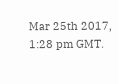Mar 25th 2017, 1:28 pm GMT.